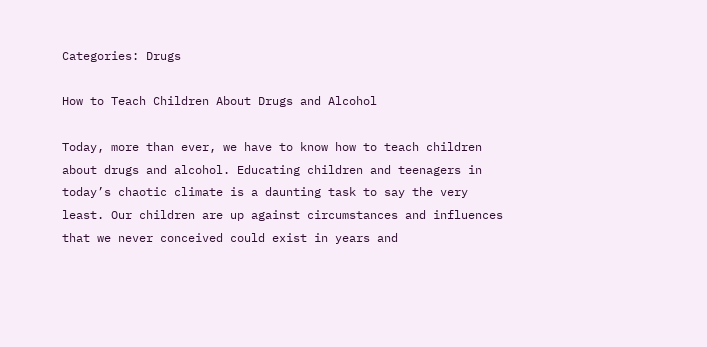Categories: Drugs

How to Teach Children About Drugs and Alcohol

Today, more than ever, we have to know how to teach children about drugs and alcohol. Educating children and teenagers in today’s chaotic climate is a daunting task to say the very least. Our children are up against circumstances and influences that we never conceived could exist in years and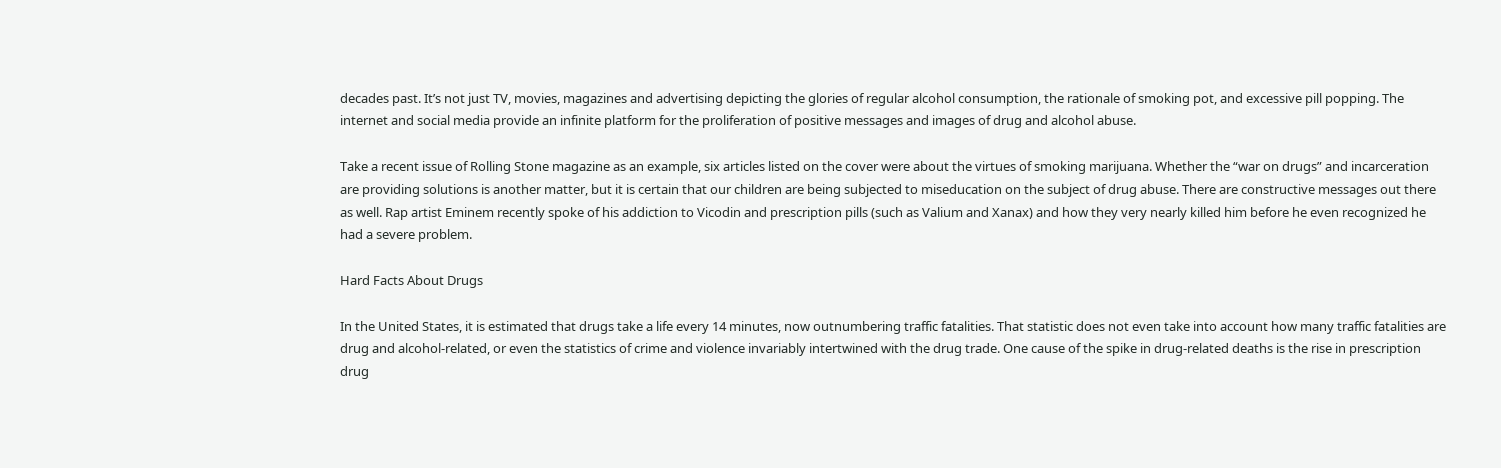decades past. It’s not just TV, movies, magazines and advertising depicting the glories of regular alcohol consumption, the rationale of smoking pot, and excessive pill popping. The internet and social media provide an infinite platform for the proliferation of positive messages and images of drug and alcohol abuse.

Take a recent issue of Rolling Stone magazine as an example, six articles listed on the cover were about the virtues of smoking marijuana. Whether the “war on drugs” and incarceration are providing solutions is another matter, but it is certain that our children are being subjected to miseducation on the subject of drug abuse. There are constructive messages out there as well. Rap artist Eminem recently spoke of his addiction to Vicodin and prescription pills (such as Valium and Xanax) and how they very nearly killed him before he even recognized he had a severe problem.

Hard Facts About Drugs

In the United States, it is estimated that drugs take a life every 14 minutes, now outnumbering traffic fatalities. That statistic does not even take into account how many traffic fatalities are drug and alcohol-related, or even the statistics of crime and violence invariably intertwined with the drug trade. One cause of the spike in drug-related deaths is the rise in prescription drug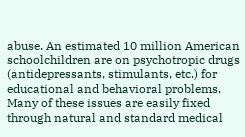abuse. An estimated 10 million American schoolchildren are on psychotropic drugs (antidepressants, stimulants, etc.) for educational and behavioral problems. Many of these issues are easily fixed through natural and standard medical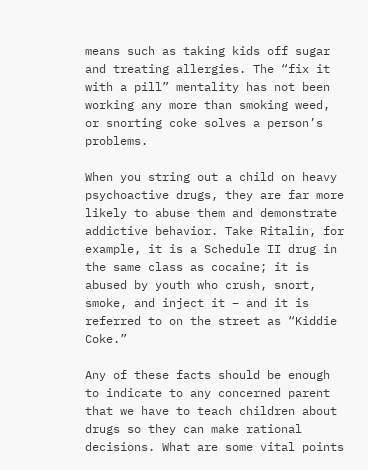means such as taking kids off sugar and treating allergies. The “fix it with a pill” mentality has not been working any more than smoking weed, or snorting coke solves a person’s problems.

When you string out a child on heavy psychoactive drugs, they are far more likely to abuse them and demonstrate addictive behavior. Take Ritalin, for example, it is a Schedule II drug in the same class as cocaine; it is abused by youth who crush, snort, smoke, and inject it – and it is referred to on the street as “Kiddie Coke.”

Any of these facts should be enough to indicate to any concerned parent that we have to teach children about drugs so they can make rational decisions. What are some vital points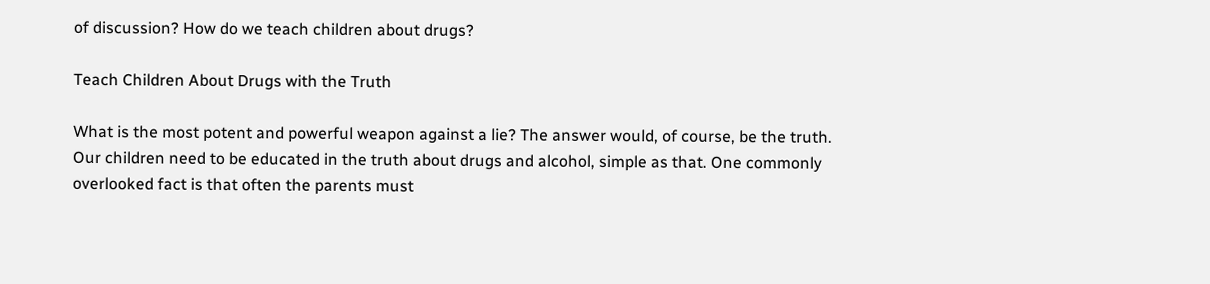of discussion? How do we teach children about drugs?

Teach Children About Drugs with the Truth

What is the most potent and powerful weapon against a lie? The answer would, of course, be the truth. Our children need to be educated in the truth about drugs and alcohol, simple as that. One commonly overlooked fact is that often the parents must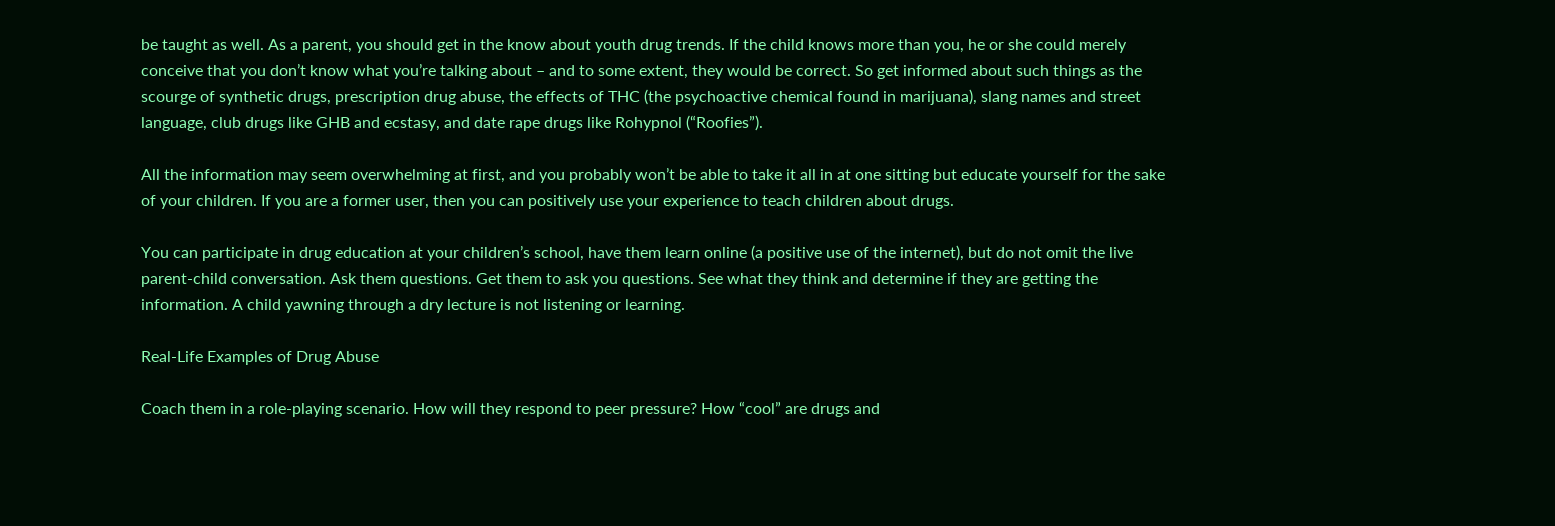be taught as well. As a parent, you should get in the know about youth drug trends. If the child knows more than you, he or she could merely conceive that you don’t know what you’re talking about – and to some extent, they would be correct. So get informed about such things as the scourge of synthetic drugs, prescription drug abuse, the effects of THC (the psychoactive chemical found in marijuana), slang names and street language, club drugs like GHB and ecstasy, and date rape drugs like Rohypnol (“Roofies”).

All the information may seem overwhelming at first, and you probably won’t be able to take it all in at one sitting but educate yourself for the sake of your children. If you are a former user, then you can positively use your experience to teach children about drugs.

You can participate in drug education at your children’s school, have them learn online (a positive use of the internet), but do not omit the live parent-child conversation. Ask them questions. Get them to ask you questions. See what they think and determine if they are getting the information. A child yawning through a dry lecture is not listening or learning.

Real-Life Examples of Drug Abuse

Coach them in a role-playing scenario. How will they respond to peer pressure? How “cool” are drugs and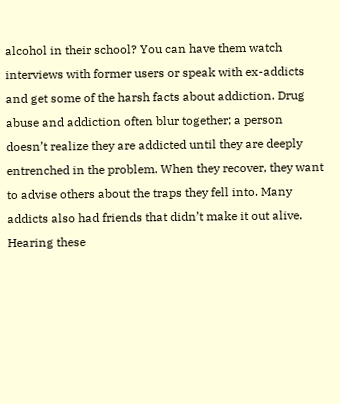alcohol in their school? You can have them watch interviews with former users or speak with ex-addicts and get some of the harsh facts about addiction. Drug abuse and addiction often blur together; a person doesn’t realize they are addicted until they are deeply entrenched in the problem. When they recover, they want to advise others about the traps they fell into. Many addicts also had friends that didn’t make it out alive. Hearing these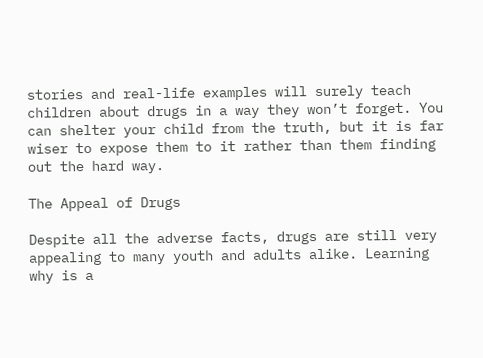stories and real-life examples will surely teach children about drugs in a way they won’t forget. You can shelter your child from the truth, but it is far wiser to expose them to it rather than them finding out the hard way.

The Appeal of Drugs

Despite all the adverse facts, drugs are still very appealing to many youth and adults alike. Learning why is a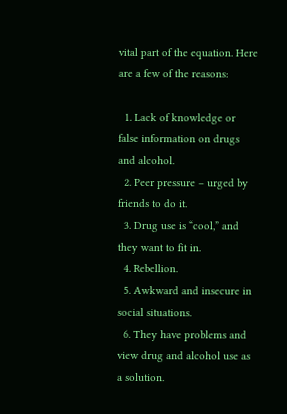vital part of the equation. Here are a few of the reasons:

  1. Lack of knowledge or false information on drugs and alcohol.
  2. Peer pressure – urged by friends to do it.
  3. Drug use is “cool,” and they want to fit in.
  4. Rebellion.
  5. Awkward and insecure in social situations.
  6. They have problems and view drug and alcohol use as a solution.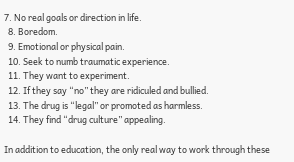7. No real goals or direction in life.
  8. Boredom.
  9. Emotional or physical pain.
  10. Seek to numb traumatic experience.
  11. They want to experiment.
  12. If they say “no” they are ridiculed and bullied.
  13. The drug is “legal” or promoted as harmless.
  14. They find “drug culture” appealing.

In addition to education, the only real way to work through these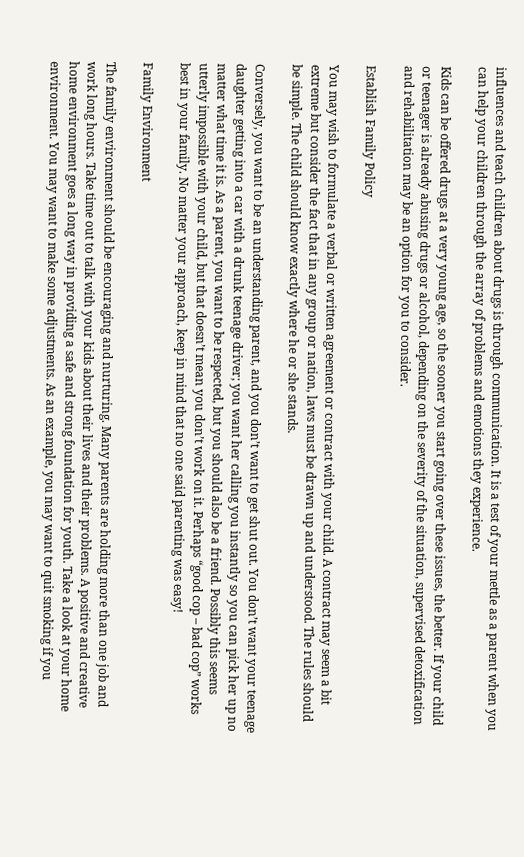influences and teach children about drugs is through communication. It is a test of your mettle as a parent when you can help your children through the array of problems and emotions they experience.

Kids can be offered drugs at a very young age, so the sooner you start going over these issues, the better. If your child or teenager is already abusing drugs or alcohol, depending on the severity of the situation, supervised detoxification and rehabilitation may be an option for you to consider.

Establish Family Policy

You may wish to formulate a verbal or written agreement or contract with your child. A contract may seem a bit extreme but consider the fact that in any group or nation, laws must be drawn up and understood. The rules should be simple. The child should know exactly where he or she stands.

Conversely, you want to be an understanding parent, and you don’t want to get shut out. You don’t want your teenage daughter getting into a car with a drunk teenage driver; you want her calling you instantly so you can pick her up no matter what time it is. As a parent, you want to be respected, but you should also be a friend. Possibly this seems utterly impossible with your child, but that doesn’t mean you don’t work on it. Perhaps “good cop – bad cop” works best in your family. No matter your approach, keep in mind that no one said parenting was easy!

Family Environment

The family environment should be encouraging and nurturing. Many parents are holding more than one job and work long hours. Take time out to talk with your kids about their lives and their problems. A positive and creative home environment goes a long way in providing a safe and strong foundation for youth. Take a look at your home environment. You may want to make some adjustments. As an example, you may want to quit smoking if you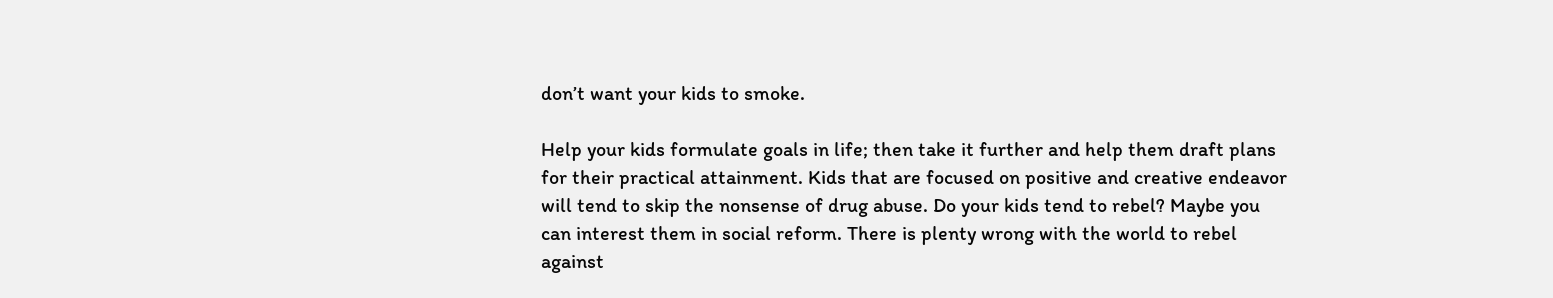don’t want your kids to smoke.

Help your kids formulate goals in life; then take it further and help them draft plans for their practical attainment. Kids that are focused on positive and creative endeavor will tend to skip the nonsense of drug abuse. Do your kids tend to rebel? Maybe you can interest them in social reform. There is plenty wrong with the world to rebel against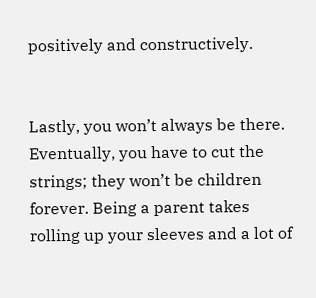positively and constructively.


Lastly, you won’t always be there. Eventually, you have to cut the strings; they won’t be children forever. Being a parent takes rolling up your sleeves and a lot of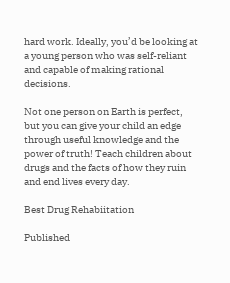hard work. Ideally, you’d be looking at a young person who was self-reliant and capable of making rational decisions.

Not one person on Earth is perfect, but you can give your child an edge through useful knowledge and the power of truth! Teach children about drugs and the facts of how they ruin and end lives every day.

Best Drug Rehabiitation

Published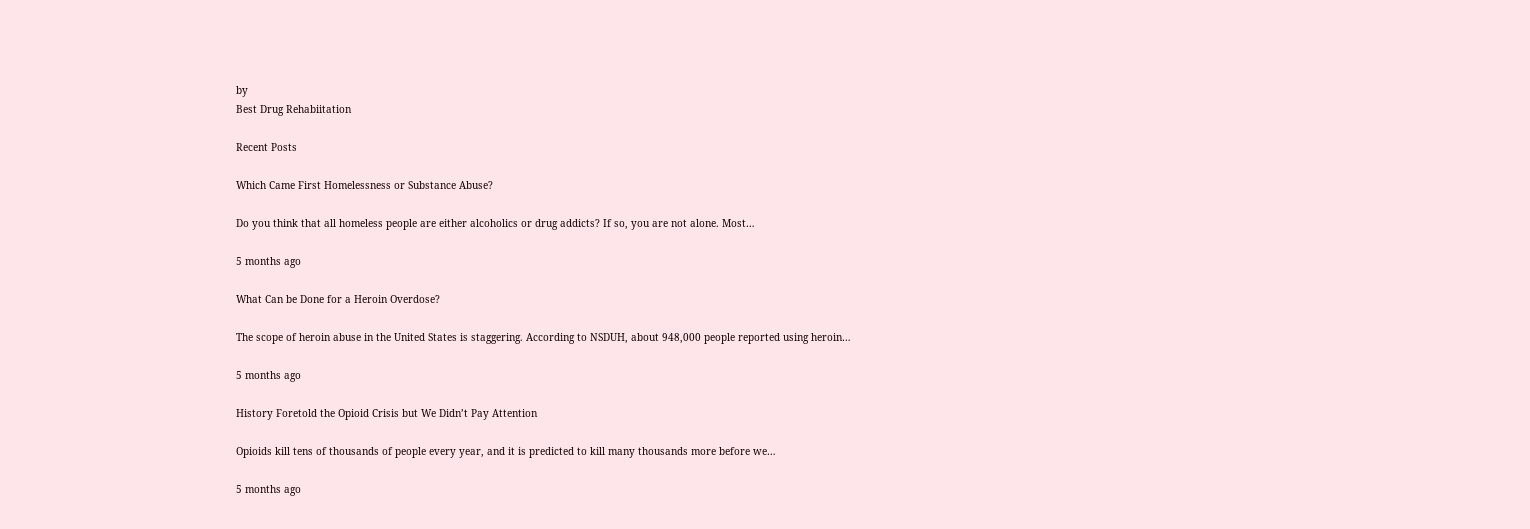by
Best Drug Rehabiitation

Recent Posts

Which Came First Homelessness or Substance Abuse?

Do you think that all homeless people are either alcoholics or drug addicts? If so, you are not alone. Most…

5 months ago

What Can be Done for a Heroin Overdose?

The scope of heroin abuse in the United States is staggering. According to NSDUH, about 948,000 people reported using heroin…

5 months ago

History Foretold the Opioid Crisis but We Didn’t Pay Attention

Opioids kill tens of thousands of people every year, and it is predicted to kill many thousands more before we…

5 months ago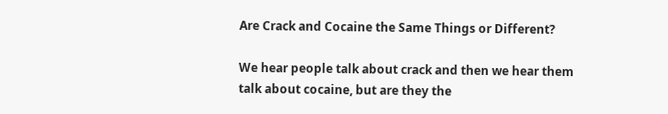Are Crack and Cocaine the Same Things or Different?

We hear people talk about crack and then we hear them talk about cocaine, but are they the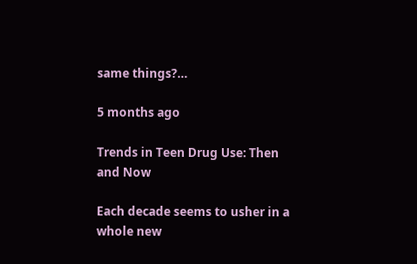same things?…

5 months ago

Trends in Teen Drug Use: Then and Now

Each decade seems to usher in a whole new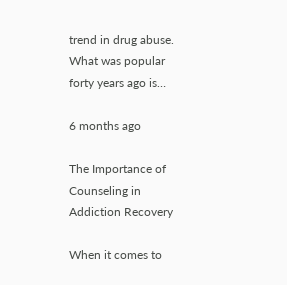trend in drug abuse. What was popular forty years ago is…

6 months ago

The Importance of Counseling in Addiction Recovery

When it comes to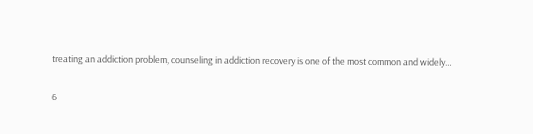treating an addiction problem, counseling in addiction recovery is one of the most common and widely…

6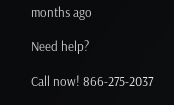months ago

Need help?

Call now! 866-275-2037